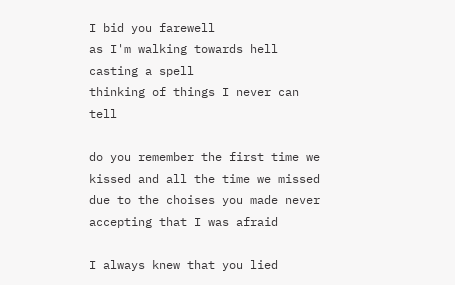I bid you farewell
as I'm walking towards hell
casting a spell
thinking of things I never can tell

do you remember the first time we kissed and all the time we missed due to the choises you made never accepting that I was afraid

I always knew that you lied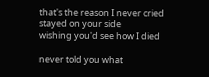that's the reason I never cried
stayed on your side
wishing you'd see how I died

never told you what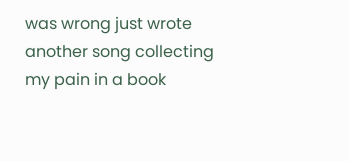was wrong just wrote another song collecting my pain in a book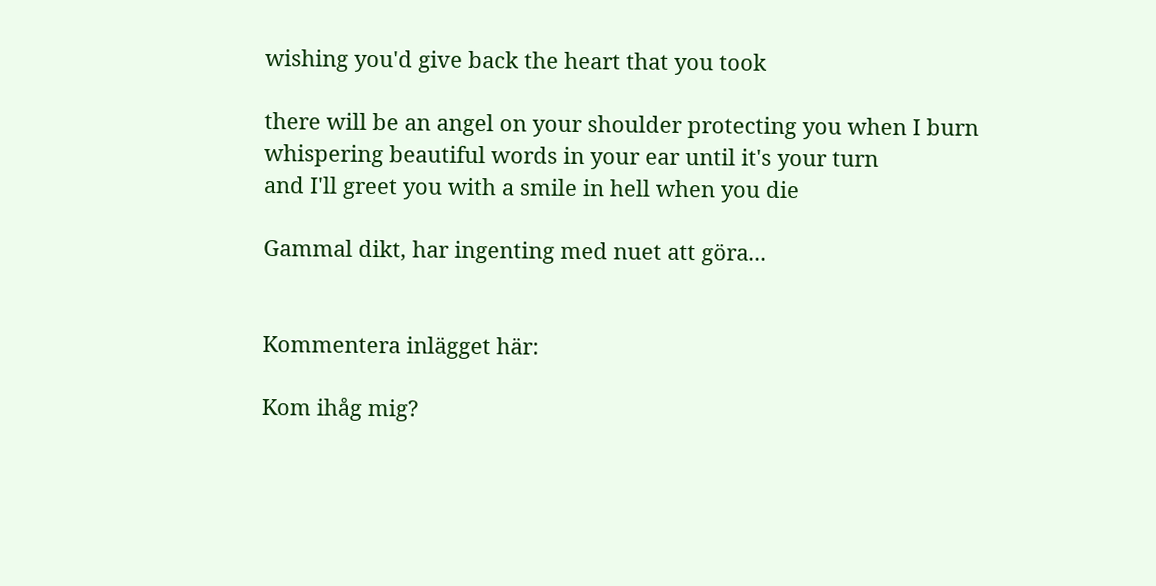wishing you'd give back the heart that you took

there will be an angel on your shoulder protecting you when I burn
whispering beautiful words in your ear until it's your turn
and I'll greet you with a smile in hell when you die

Gammal dikt, har ingenting med nuet att göra...


Kommentera inlägget här:

Kom ihåg mig?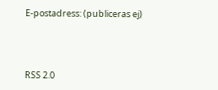E-postadress: (publiceras ej)



RSS 2.0